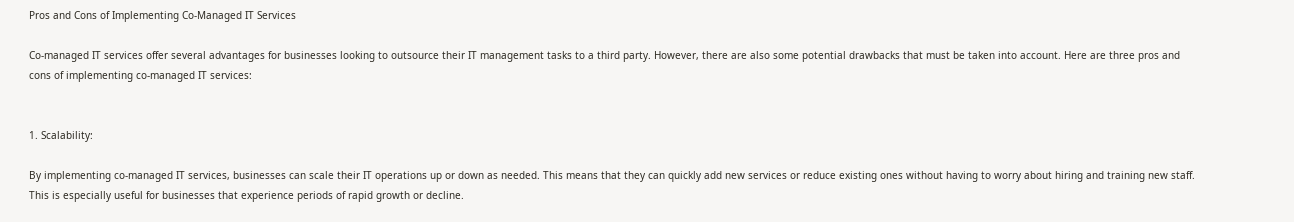Pros and Cons of Implementing Co-Managed IT Services

Co-managed IT services offer several advantages for businesses looking to outsource their IT management tasks to a third party. However, there are also some potential drawbacks that must be taken into account. Here are three pros and cons of implementing co-managed IT services:


1. Scalability:

By implementing co-managed IT services, businesses can scale their IT operations up or down as needed. This means that they can quickly add new services or reduce existing ones without having to worry about hiring and training new staff. This is especially useful for businesses that experience periods of rapid growth or decline.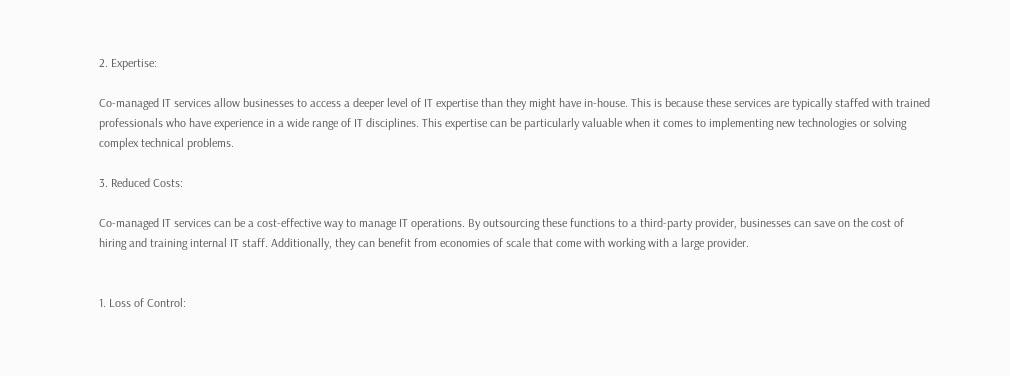2. Expertise:

Co-managed IT services allow businesses to access a deeper level of IT expertise than they might have in-house. This is because these services are typically staffed with trained professionals who have experience in a wide range of IT disciplines. This expertise can be particularly valuable when it comes to implementing new technologies or solving complex technical problems.

3. Reduced Costs:

Co-managed IT services can be a cost-effective way to manage IT operations. By outsourcing these functions to a third-party provider, businesses can save on the cost of hiring and training internal IT staff. Additionally, they can benefit from economies of scale that come with working with a large provider.


1. Loss of Control: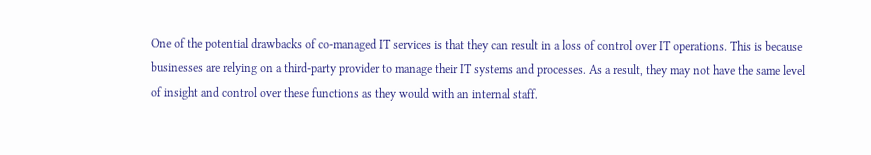One of the potential drawbacks of co-managed IT services is that they can result in a loss of control over IT operations. This is because businesses are relying on a third-party provider to manage their IT systems and processes. As a result, they may not have the same level of insight and control over these functions as they would with an internal staff.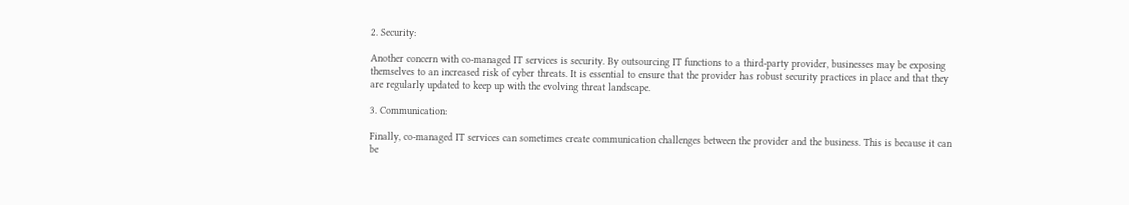2. Security:

Another concern with co-managed IT services is security. By outsourcing IT functions to a third-party provider, businesses may be exposing themselves to an increased risk of cyber threats. It is essential to ensure that the provider has robust security practices in place and that they are regularly updated to keep up with the evolving threat landscape.

3. Communication:

Finally, co-managed IT services can sometimes create communication challenges between the provider and the business. This is because it can be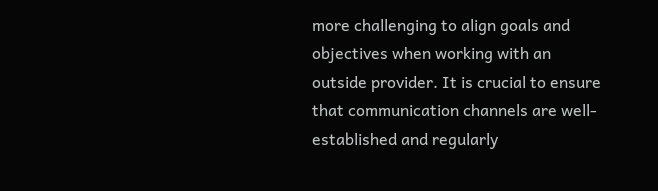more challenging to align goals and objectives when working with an outside provider. It is crucial to ensure that communication channels are well-established and regularly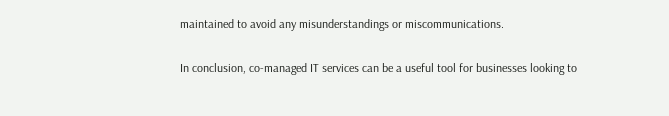maintained to avoid any misunderstandings or miscommunications.

In conclusion, co-managed IT services can be a useful tool for businesses looking to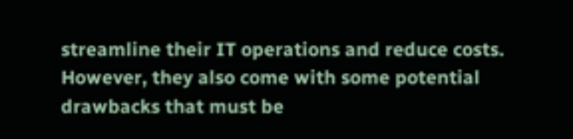streamline their IT operations and reduce costs. However, they also come with some potential drawbacks that must be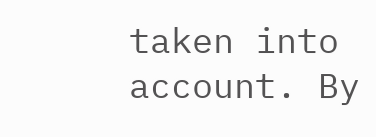taken into account. By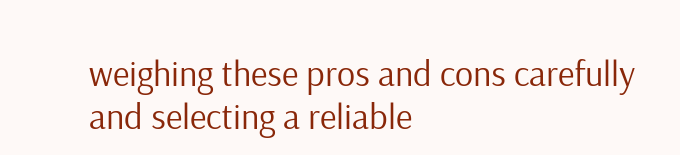weighing these pros and cons carefully and selecting a reliable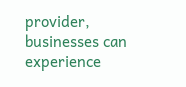provider, businesses can experience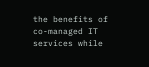the benefits of co-managed IT services while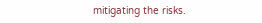mitigating the risks.